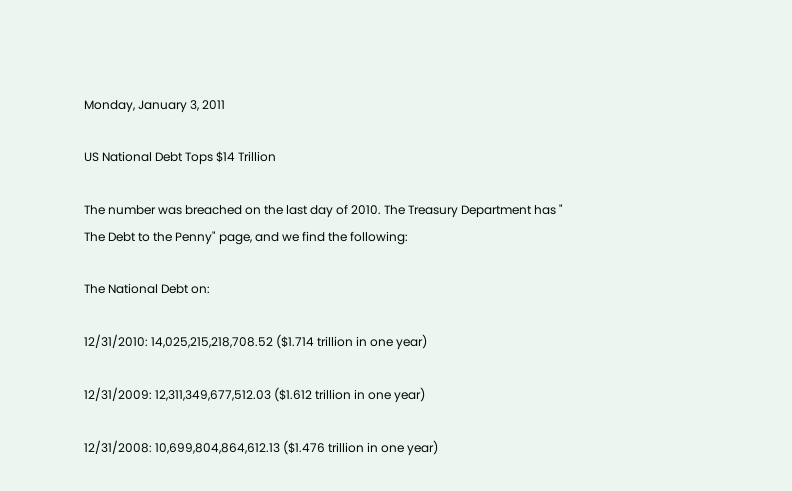Monday, January 3, 2011

US National Debt Tops $14 Trillion

The number was breached on the last day of 2010. The Treasury Department has "
The Debt to the Penny" page, and we find the following:

The National Debt on:

12/31/2010: 14,025,215,218,708.52 ($1.714 trillion in one year)

12/31/2009: 12,311,349,677,512.03 ($1.612 trillion in one year)

12/31/2008: 10,699,804,864,612.13 ($1.476 trillion in one year)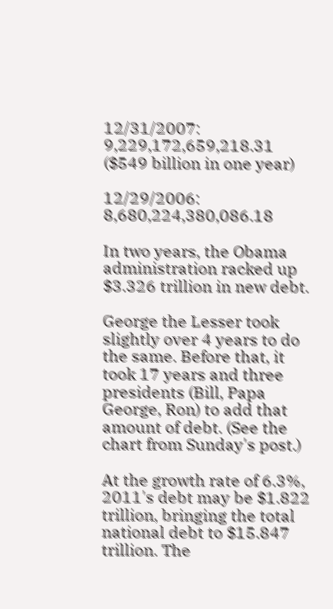12/31/2007: 9,229,172,659,218.31 ($549 billion in one year)

12/29/2006: 8,680,224,380,086.18

In two years, the Obama administration racked up $3.326 trillion in new debt.

George the Lesser took slightly over 4 years to do the same. Before that, it took 17 years and three presidents (Bill, Papa George, Ron) to add that amount of debt. (See the chart from Sunday's post.)

At the growth rate of 6.3%, 2011's debt may be $1.822 trillion, bringing the total national debt to $15.847 trillion. The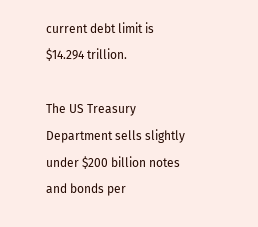current debt limit is $14.294 trillion.

The US Treasury Department sells slightly under $200 billion notes and bonds per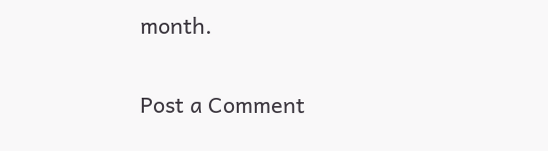month.


Post a Comment